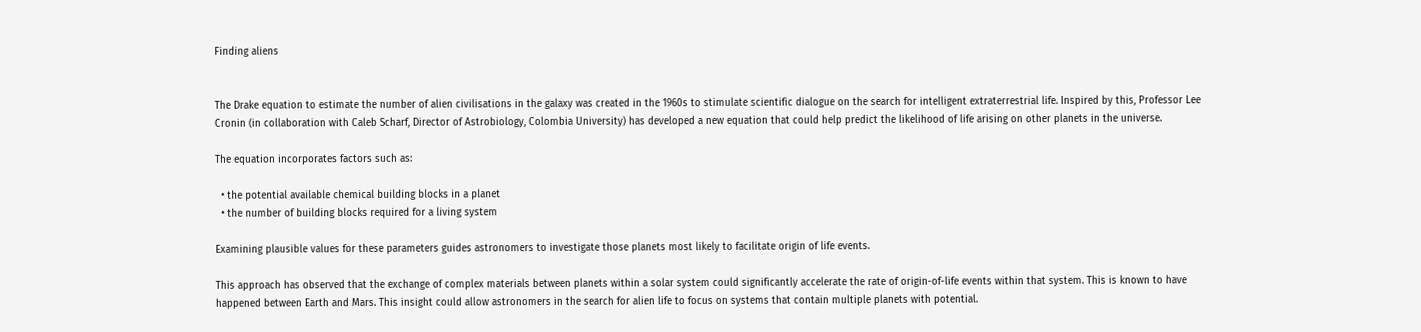Finding aliens


The Drake equation to estimate the number of alien civilisations in the galaxy was created in the 1960s to stimulate scientific dialogue on the search for intelligent extraterrestrial life. Inspired by this, Professor Lee Cronin (in collaboration with Caleb Scharf, Director of Astrobiology, Colombia University) has developed a new equation that could help predict the likelihood of life arising on other planets in the universe.

The equation incorporates factors such as:

  • the potential available chemical building blocks in a planet
  • the number of building blocks required for a living system

Examining plausible values for these parameters guides astronomers to investigate those planets most likely to facilitate origin of life events.

This approach has observed that the exchange of complex materials between planets within a solar system could significantly accelerate the rate of origin-of-life events within that system. This is known to have happened between Earth and Mars. This insight could allow astronomers in the search for alien life to focus on systems that contain multiple planets with potential.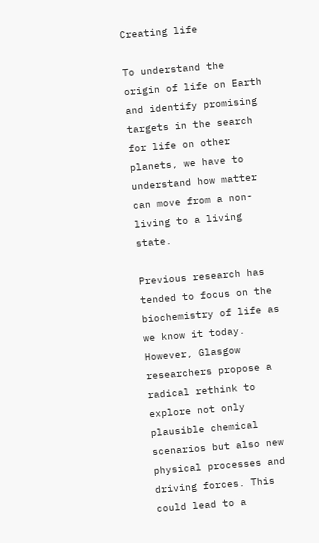Creating life

To understand the origin of life on Earth and identify promising targets in the search for life on other planets, we have to understand how matter can move from a non-living to a living state.

Previous research has tended to focus on the biochemistry of life as we know it today. However, Glasgow researchers propose a radical rethink to explore not only plausible chemical scenarios but also new physical processes and driving forces. This could lead to a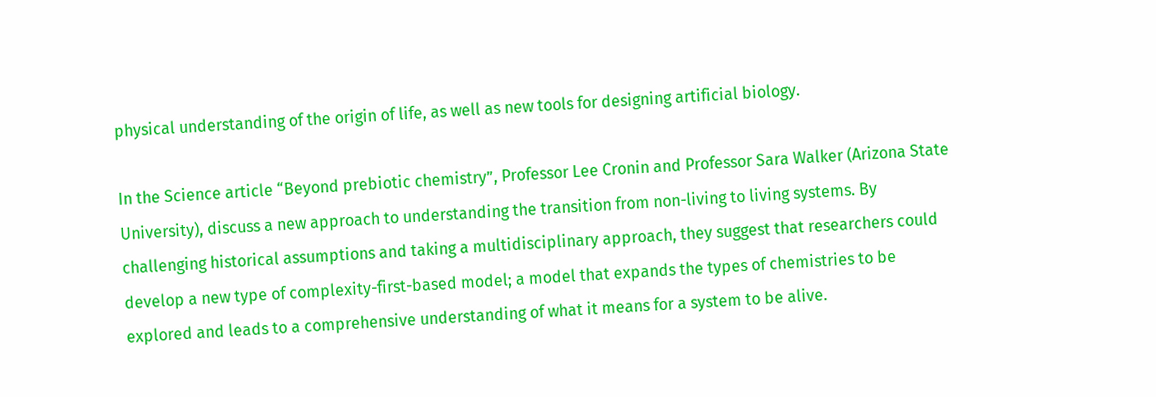physical understanding of the origin of life, as well as new tools for designing artificial biology.

In the Science article “Beyond prebiotic chemistry”, Professor Lee Cronin and Professor Sara Walker (Arizona State University), discuss a new approach to understanding the transition from non-living to living systems. By challenging historical assumptions and taking a multidisciplinary approach, they suggest that researchers could develop a new type of complexity-first-based model; a model that expands the types of chemistries to be explored and leads to a comprehensive understanding of what it means for a system to be alive.